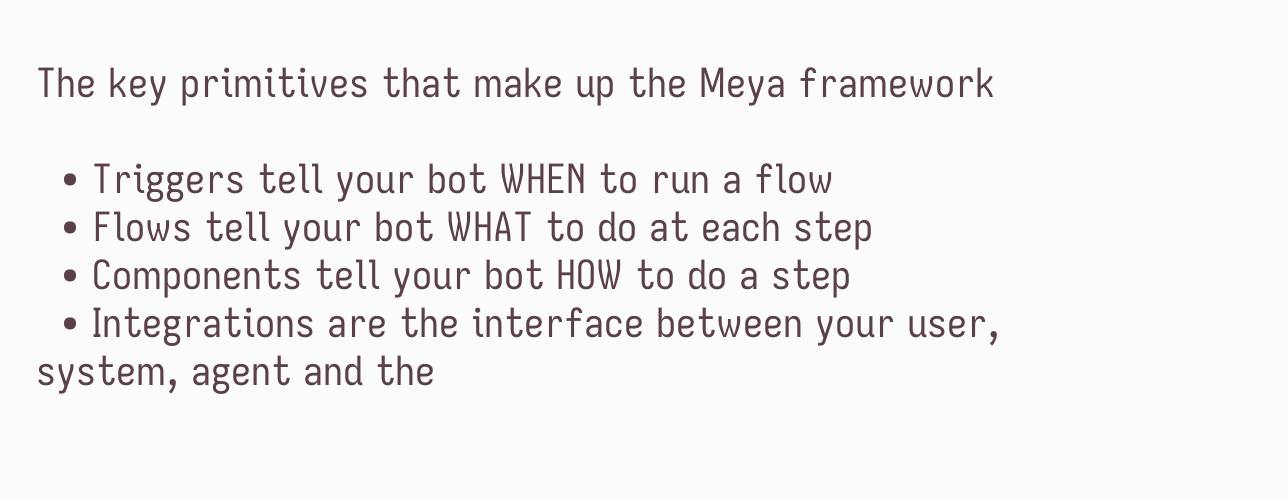The key primitives that make up the Meya framework

  • Triggers tell your bot WHEN to run a flow
  • Flows tell your bot WHAT to do at each step
  • Components tell your bot HOW to do a step
  • Integrations are the interface between your user, system, agent and the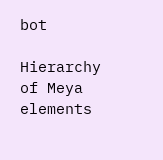bot

Hierarchy of Meya elements